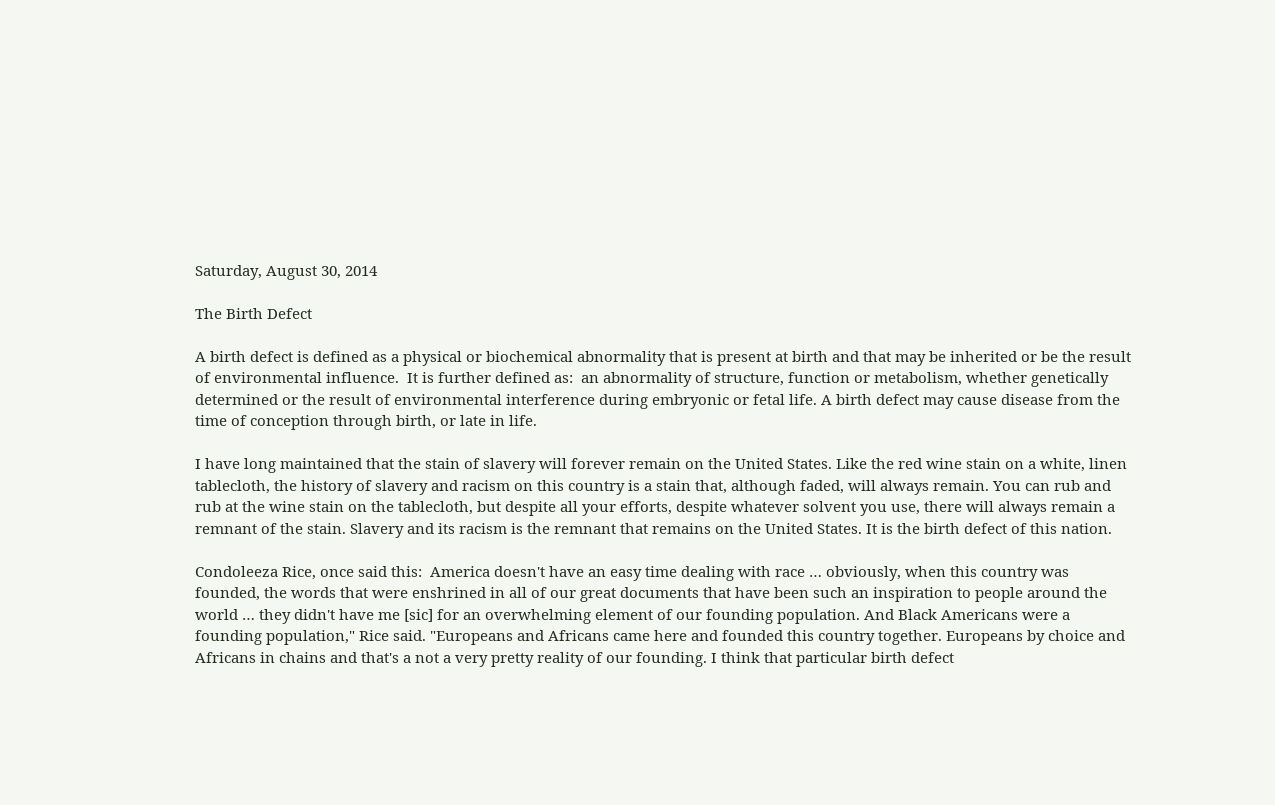Saturday, August 30, 2014

The Birth Defect

A birth defect is defined as a physical or biochemical abnormality that is present at birth and that may be inherited or be the result of environmental influence.  It is further defined as:  an abnormality of structure, function or metabolism, whether genetically determined or the result of environmental interference during embryonic or fetal life. A birth defect may cause disease from the time of conception through birth, or late in life.

I have long maintained that the stain of slavery will forever remain on the United States. Like the red wine stain on a white, linen tablecloth, the history of slavery and racism on this country is a stain that, although faded, will always remain. You can rub and rub at the wine stain on the tablecloth, but despite all your efforts, despite whatever solvent you use, there will always remain a remnant of the stain. Slavery and its racism is the remnant that remains on the United States. It is the birth defect of this nation.

Condoleeza Rice, once said this:  America doesn't have an easy time dealing with race … obviously, when this country was founded, the words that were enshrined in all of our great documents that have been such an inspiration to people around the world … they didn't have me [sic] for an overwhelming element of our founding population. And Black Americans were a founding population," Rice said. "Europeans and Africans came here and founded this country together. Europeans by choice and Africans in chains and that's a not a very pretty reality of our founding. I think that particular birth defect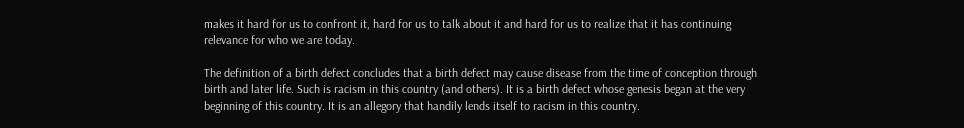makes it hard for us to confront it, hard for us to talk about it and hard for us to realize that it has continuing relevance for who we are today.

The definition of a birth defect concludes that a birth defect may cause disease from the time of conception through birth and later life. Such is racism in this country (and others). It is a birth defect whose genesis began at the very beginning of this country. It is an allegory that handily lends itself to racism in this country.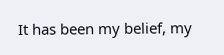It has been my belief, my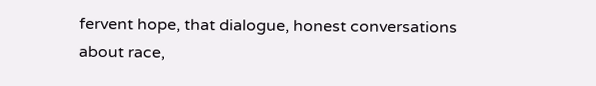fervent hope, that dialogue, honest conversations about race,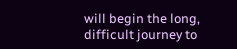will begin the long, difficult journey to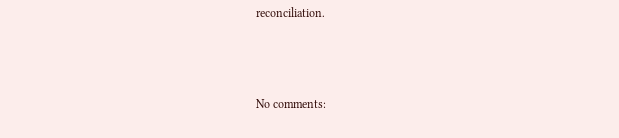reconciliation.



No comments: